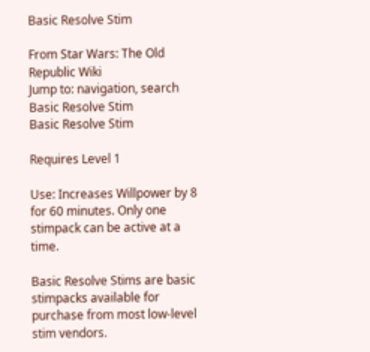Basic Resolve Stim

From Star Wars: The Old Republic Wiki
Jump to: navigation, search
Basic Resolve Stim
Basic Resolve Stim

Requires Level 1

Use: Increases Willpower by 8 for 60 minutes. Only one stimpack can be active at a time.

Basic Resolve Stims are basic stimpacks available for purchase from most low-level stim vendors.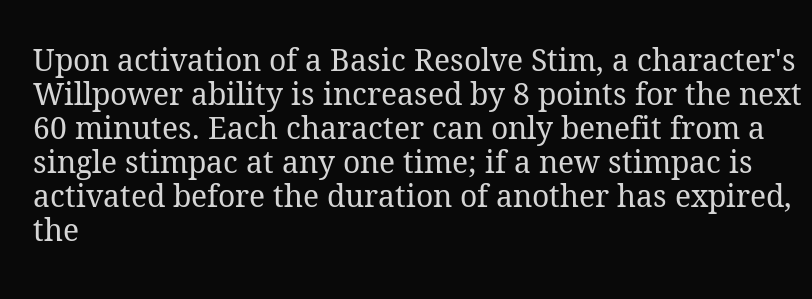Upon activation of a Basic Resolve Stim, a character's Willpower ability is increased by 8 points for the next 60 minutes. Each character can only benefit from a single stimpac at any one time; if a new stimpac is activated before the duration of another has expired, the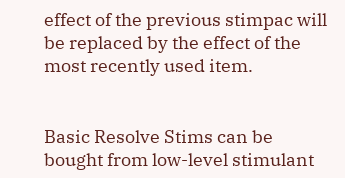effect of the previous stimpac will be replaced by the effect of the most recently used item.


Basic Resolve Stims can be bought from low-level stimulant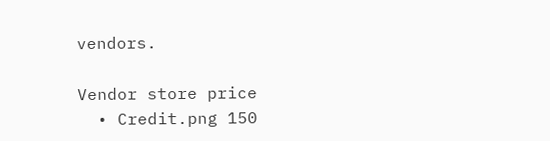vendors.

Vendor store price
  • Credit.png 150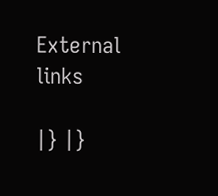External links

|} |}